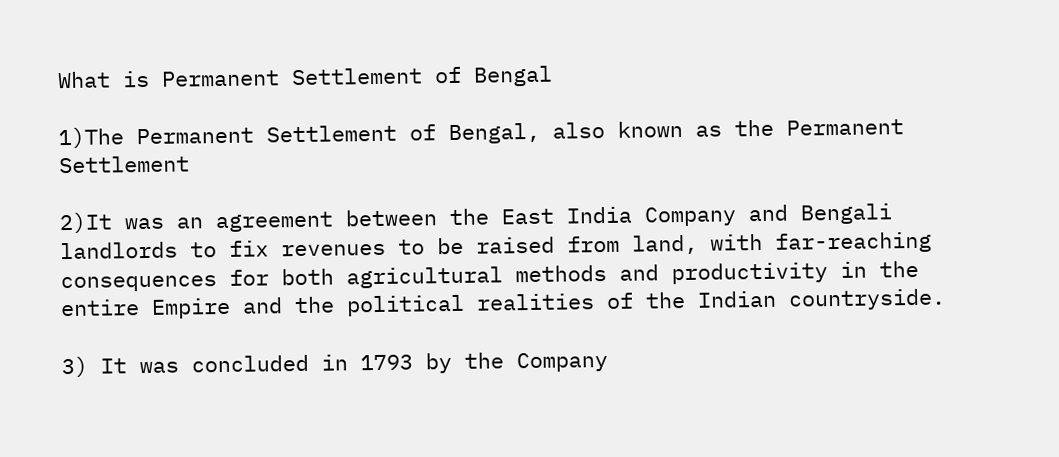What is Permanent Settlement of Bengal

1)The Permanent Settlement of Bengal, also known as the Permanent Settlement

2)It was an agreement between the East India Company and Bengali landlords to fix revenues to be raised from land, with far-reaching consequences for both agricultural methods and productivity in the entire Empire and the political realities of the Indian countryside.

3) It was concluded in 1793 by the Company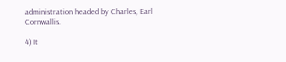administration headed by Charles, Earl Cornwallis.

4) It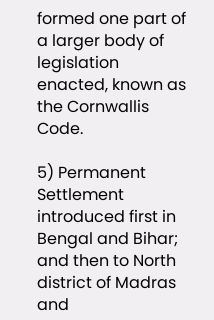formed one part of a larger body of legislation enacted, known as the Cornwallis Code.

5) Permanent Settlement introduced first in Bengal and Bihar; and then to North district of Madras and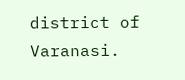district of Varanasi.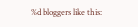%d bloggers like this: